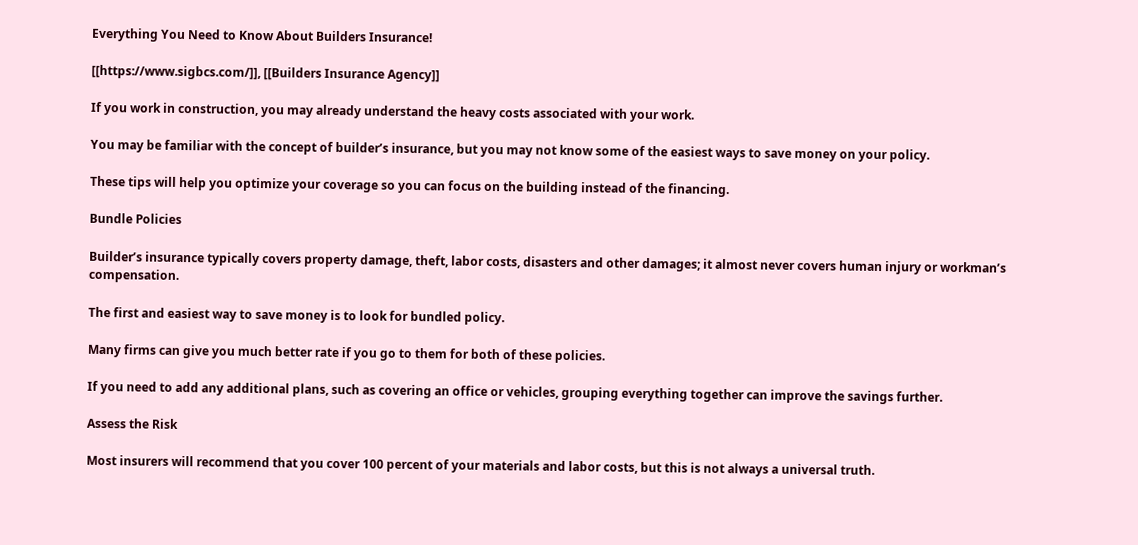Everything You Need to Know About Builders Insurance!

[[https://www.sigbcs.com/]], [[Builders Insurance Agency]]

If you work in construction, you may already understand the heavy costs associated with your work.

You may be familiar with the concept of builder’s insurance, but you may not know some of the easiest ways to save money on your policy.

These tips will help you optimize your coverage so you can focus on the building instead of the financing.

Bundle Policies

Builder’s insurance typically covers property damage, theft, labor costs, disasters and other damages; it almost never covers human injury or workman’s compensation.

The first and easiest way to save money is to look for bundled policy.

Many firms can give you much better rate if you go to them for both of these policies.

If you need to add any additional plans, such as covering an office or vehicles, grouping everything together can improve the savings further.

Assess the Risk

Most insurers will recommend that you cover 100 percent of your materials and labor costs, but this is not always a universal truth.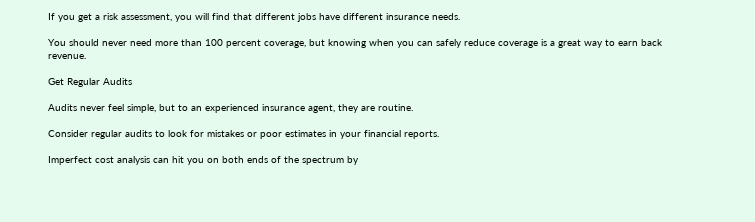If you get a risk assessment, you will find that different jobs have different insurance needs.

You should never need more than 100 percent coverage, but knowing when you can safely reduce coverage is a great way to earn back revenue.

Get Regular Audits

Audits never feel simple, but to an experienced insurance agent, they are routine.

Consider regular audits to look for mistakes or poor estimates in your financial reports.

Imperfect cost analysis can hit you on both ends of the spectrum by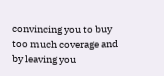convincing you to buy too much coverage and by leaving you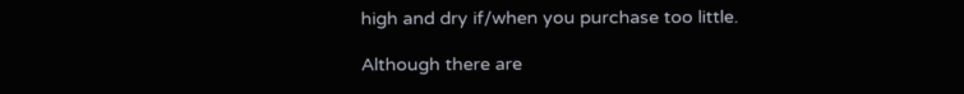high and dry if/when you purchase too little.

Although there are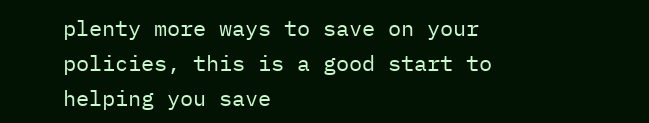plenty more ways to save on your policies, this is a good start to helping you save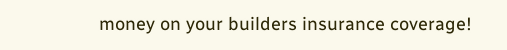money on your builders insurance coverage!